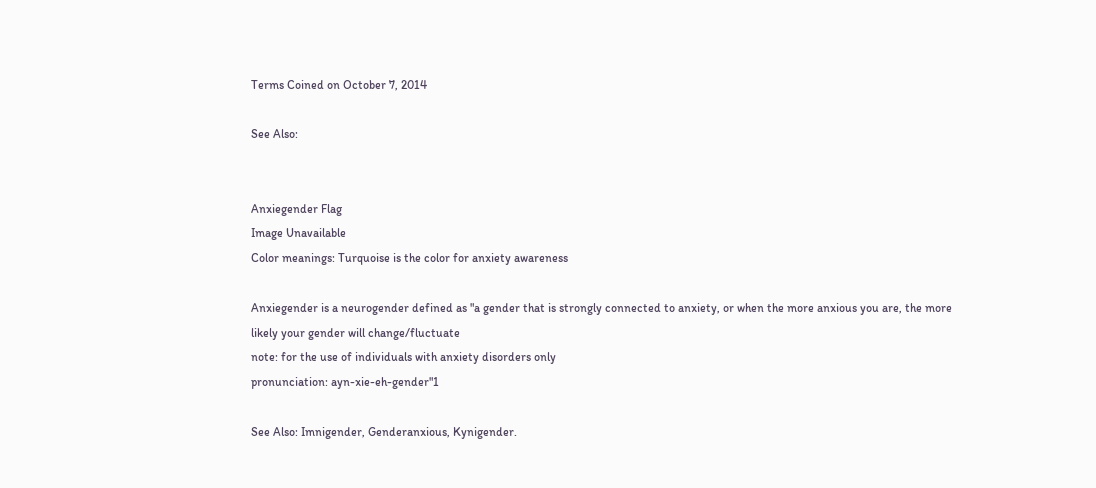Terms Coined on October 7, 2014

See Also:


Anxiegender Flag
Image Unavailable
Color meanings: Turquoise is the color for anxiety awareness

Anxiegender is a neurogender defined as "a gender that is strongly connected to anxiety, or when the more anxious you are, the more likely your gender will change/fluctuate
note: for the use of individuals with anxiety disorders only
pronunciation: ayn-xie-eh-gender"1

See Also: Imnigender, Genderanxious, Kynigender.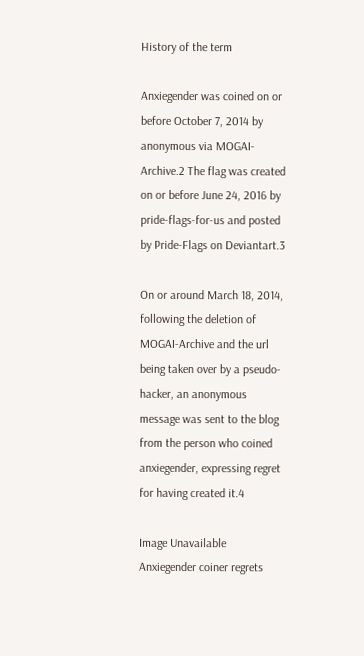History of the term

Anxiegender was coined on or before October 7, 2014 by anonymous via MOGAI-Archive.2 The flag was created on or before June 24, 2016 by pride-flags-for-us and posted by Pride-Flags on Deviantart.3

On or around March 18, 2014, following the deletion of MOGAI-Archive and the url being taken over by a pseudo-hacker, an anonymous message was sent to the blog from the person who coined anxiegender, expressing regret for having created it.4

Image Unavailable
Anxiegender coiner regrets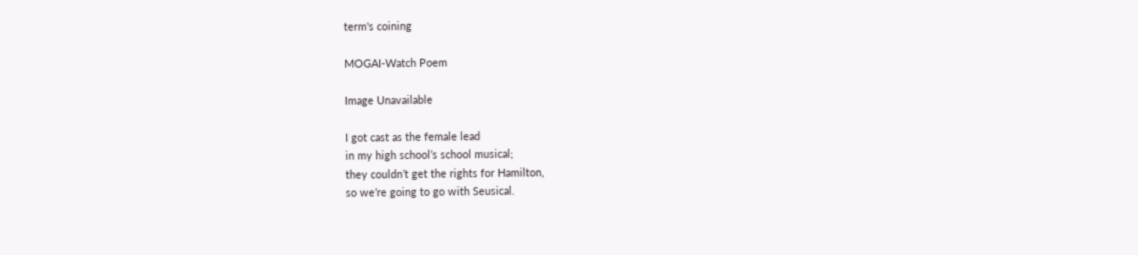term's coining

MOGAI-Watch Poem

Image Unavailable

I got cast as the female lead
in my high school’s school musical;
they couldn’t get the rights for Hamilton,
so we’re going to go with Seusical.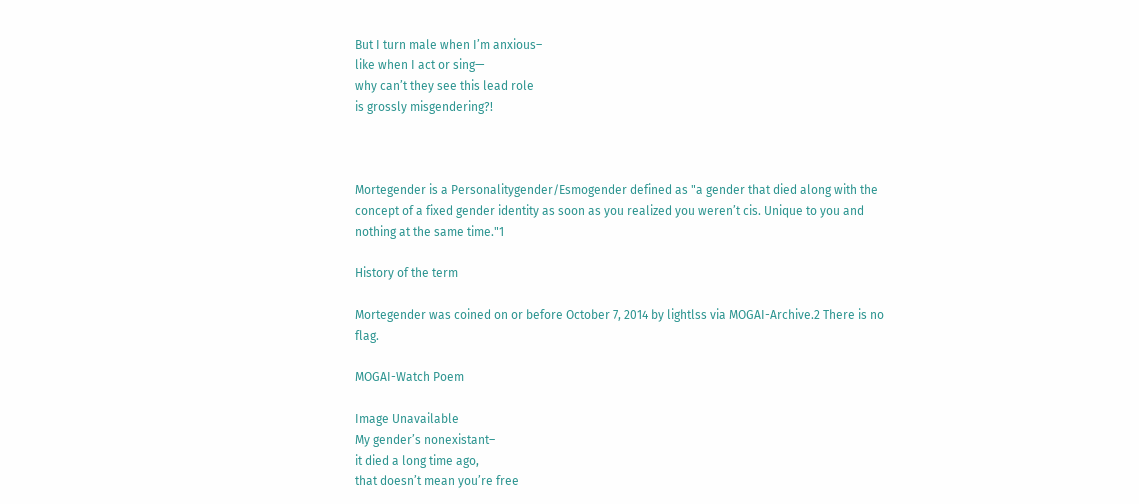But I turn male when I’m anxious–
like when I act or sing—
why can’t they see this lead role
is grossly misgendering?!



Mortegender is a Personalitygender/Esmogender defined as "a gender that died along with the concept of a fixed gender identity as soon as you realized you weren’t cis. Unique to you and nothing at the same time."1

History of the term

Mortegender was coined on or before October 7, 2014 by lightlss via MOGAI-Archive.2 There is no flag.

MOGAI-Watch Poem

Image Unavailable
My gender’s nonexistant–
it died a long time ago,
that doesn’t mean you’re free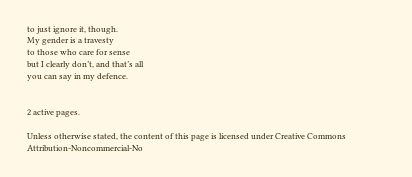to just ignore it, though.
My gender is a travesty
to those who care for sense
but I clearly don’t, and that’s all
you can say in my defence.


2 active pages.

Unless otherwise stated, the content of this page is licensed under Creative Commons Attribution-Noncommercial-No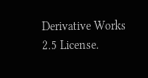Derivative Works 2.5 License.